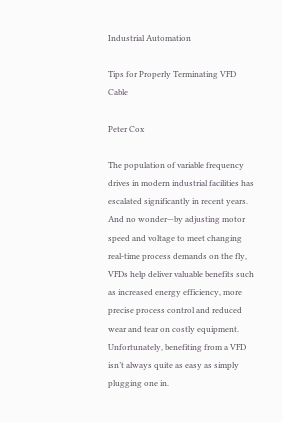Industrial Automation

Tips for Properly Terminating VFD Cable

Peter Cox

The population of variable frequency drives in modern industrial facilities has escalated significantly in recent years. And no wonder—by adjusting motor speed and voltage to meet changing real-time process demands on the fly, VFDs help deliver valuable benefits such as increased energy efficiency, more precise process control and reduced wear and tear on costly equipment. Unfortunately, benefiting from a VFD isn’t always quite as easy as simply plugging one in.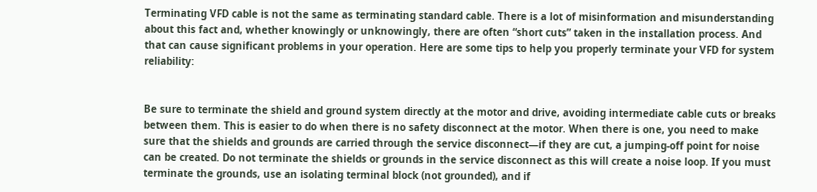Terminating VFD cable is not the same as terminating standard cable. There is a lot of misinformation and misunderstanding about this fact and, whether knowingly or unknowingly, there are often “short cuts” taken in the installation process. And that can cause significant problems in your operation. Here are some tips to help you properly terminate your VFD for system reliability:


Be sure to terminate the shield and ground system directly at the motor and drive, avoiding intermediate cable cuts or breaks between them. This is easier to do when there is no safety disconnect at the motor. When there is one, you need to make sure that the shields and grounds are carried through the service disconnect—if they are cut, a jumping-off point for noise can be created. Do not terminate the shields or grounds in the service disconnect as this will create a noise loop. If you must terminate the grounds, use an isolating terminal block (not grounded), and if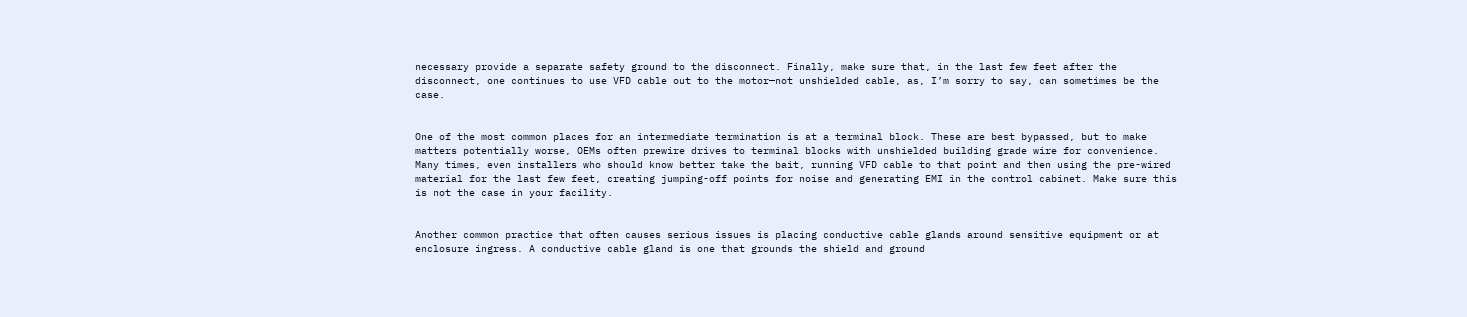necessary provide a separate safety ground to the disconnect. Finally, make sure that, in the last few feet after the disconnect, one continues to use VFD cable out to the motor—not unshielded cable, as, I’m sorry to say, can sometimes be the case.


One of the most common places for an intermediate termination is at a terminal block. These are best bypassed, but to make matters potentially worse, OEMs often prewire drives to terminal blocks with unshielded building grade wire for convenience. Many times, even installers who should know better take the bait, running VFD cable to that point and then using the pre-wired material for the last few feet, creating jumping-off points for noise and generating EMI in the control cabinet. Make sure this is not the case in your facility.


Another common practice that often causes serious issues is placing conductive cable glands around sensitive equipment or at enclosure ingress. A conductive cable gland is one that grounds the shield and ground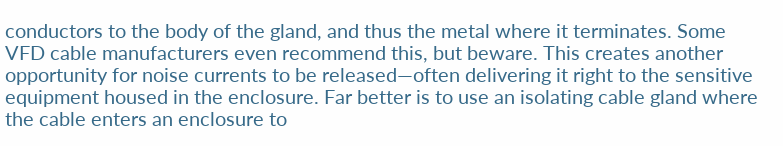conductors to the body of the gland, and thus the metal where it terminates. Some VFD cable manufacturers even recommend this, but beware. This creates another opportunity for noise currents to be released—often delivering it right to the sensitive equipment housed in the enclosure. Far better is to use an isolating cable gland where the cable enters an enclosure to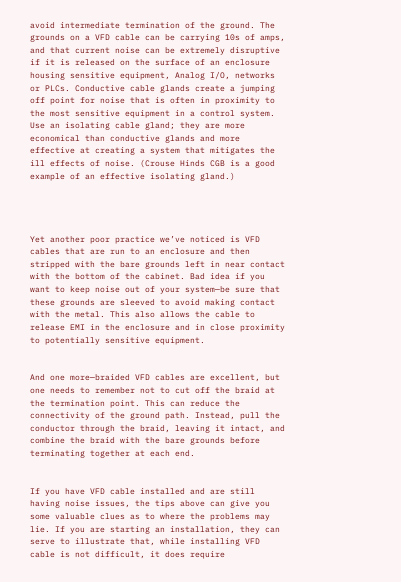avoid intermediate termination of the ground. The grounds on a VFD cable can be carrying 10s of amps, and that current noise can be extremely disruptive if it is released on the surface of an enclosure housing sensitive equipment, Analog I/O, networks or PLCs. Conductive cable glands create a jumping off point for noise that is often in proximity to the most sensitive equipment in a control system. Use an isolating cable gland; they are more economical than conductive glands and more effective at creating a system that mitigates the ill effects of noise. (Crouse Hinds CGB is a good example of an effective isolating gland.)




Yet another poor practice we’ve noticed is VFD cables that are run to an enclosure and then stripped with the bare grounds left in near contact with the bottom of the cabinet. Bad idea if you want to keep noise out of your system—be sure that these grounds are sleeved to avoid making contact with the metal. This also allows the cable to release EMI in the enclosure and in close proximity to potentially sensitive equipment.


And one more—braided VFD cables are excellent, but one needs to remember not to cut off the braid at the termination point. This can reduce the connectivity of the ground path. Instead, pull the conductor through the braid, leaving it intact, and combine the braid with the bare grounds before terminating together at each end.


If you have VFD cable installed and are still having noise issues, the tips above can give you some valuable clues as to where the problems may lie. If you are starting an installation, they can serve to illustrate that, while installing VFD cable is not difficult, it does require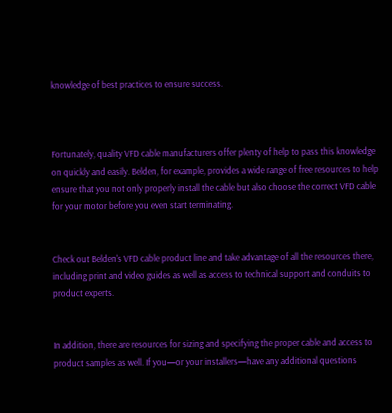knowledge of best practices to ensure success.



Fortunately, quality VFD cable manufacturers offer plenty of help to pass this knowledge on quickly and easily. Belden, for example, provides a wide range of free resources to help ensure that you not only properly install the cable but also choose the correct VFD cable for your motor before you even start terminating.


Check out Belden's VFD cable product line and take advantage of all the resources there, including print and video guides as well as access to technical support and conduits to product experts.


In addition, there are resources for sizing and specifying the proper cable and access to product samples as well. If you—or your installers—have any additional questions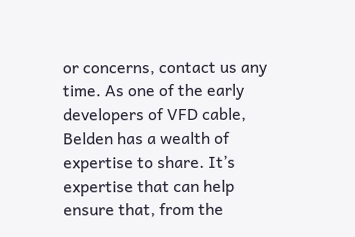or concerns, contact us any time. As one of the early developers of VFD cable, Belden has a wealth of expertise to share. It’s expertise that can help ensure that, from the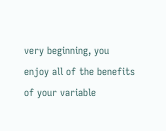very beginning, you enjoy all of the benefits of your variable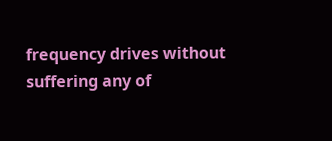frequency drives without suffering any of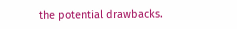the potential drawbacks.